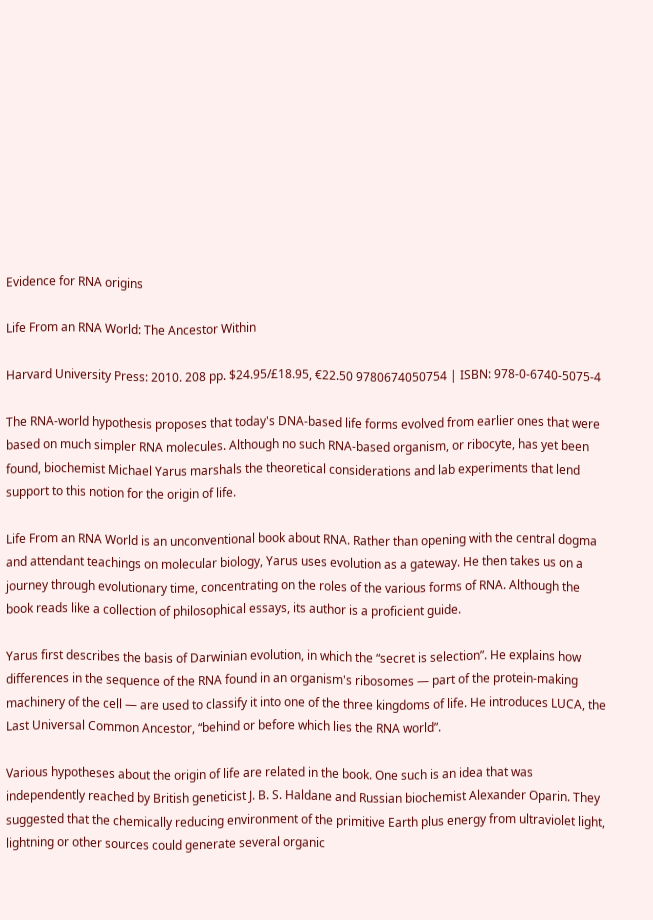Evidence for RNA origins

Life From an RNA World: The Ancestor Within

Harvard University Press: 2010. 208 pp. $24.95/£18.95, €22.50 9780674050754 | ISBN: 978-0-6740-5075-4

The RNA-world hypothesis proposes that today's DNA-based life forms evolved from earlier ones that were based on much simpler RNA molecules. Although no such RNA-based organism, or ribocyte, has yet been found, biochemist Michael Yarus marshals the theoretical considerations and lab experiments that lend support to this notion for the origin of life.

Life From an RNA World is an unconventional book about RNA. Rather than opening with the central dogma and attendant teachings on molecular biology, Yarus uses evolution as a gateway. He then takes us on a journey through evolutionary time, concentrating on the roles of the various forms of RNA. Although the book reads like a collection of philosophical essays, its author is a proficient guide.

Yarus first describes the basis of Darwinian evolution, in which the “secret is selection”. He explains how differences in the sequence of the RNA found in an organism's ribosomes — part of the protein-making machinery of the cell — are used to classify it into one of the three kingdoms of life. He introduces LUCA, the Last Universal Common Ancestor, “behind or before which lies the RNA world”.

Various hypotheses about the origin of life are related in the book. One such is an idea that was independently reached by British geneticist J. B. S. Haldane and Russian biochemist Alexander Oparin. They suggested that the chemically reducing environment of the primitive Earth plus energy from ultraviolet light, lightning or other sources could generate several organic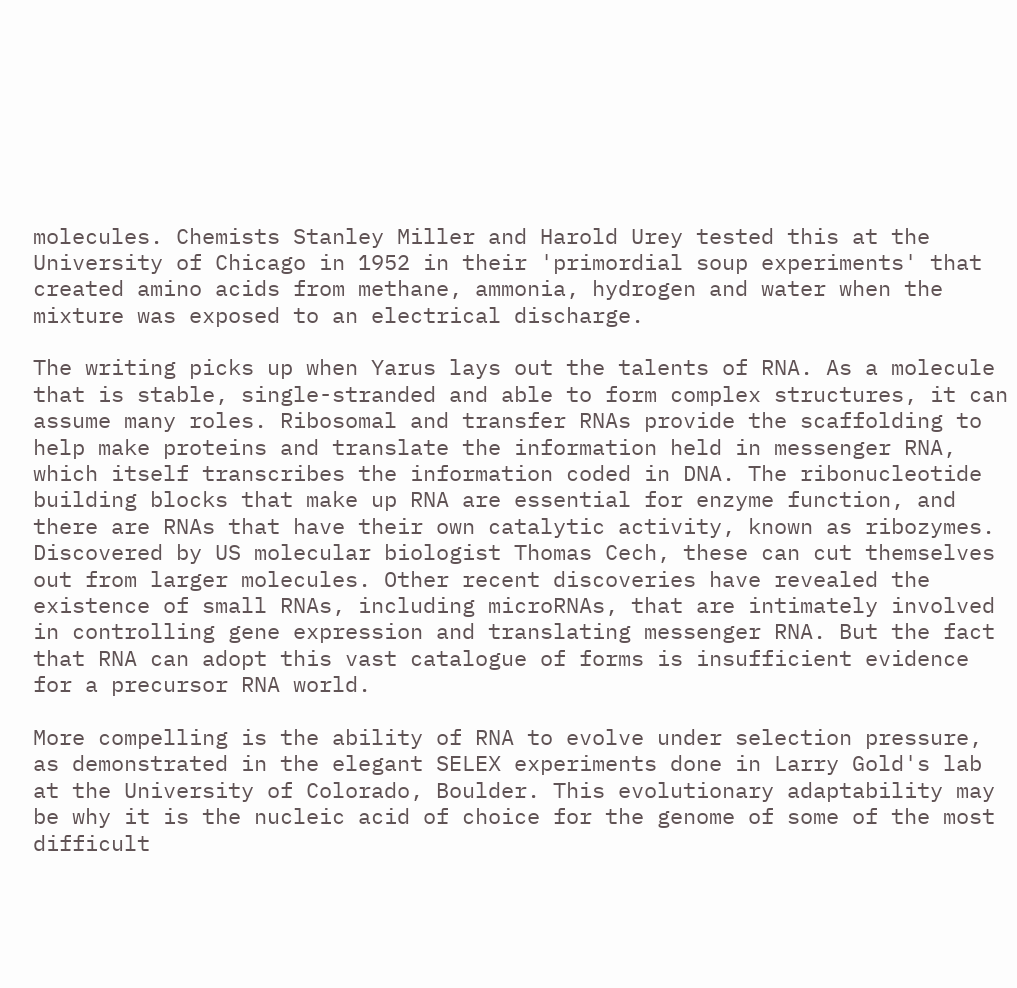molecules. Chemists Stanley Miller and Harold Urey tested this at the University of Chicago in 1952 in their 'primordial soup experiments' that created amino acids from methane, ammonia, hydrogen and water when the mixture was exposed to an electrical discharge.

The writing picks up when Yarus lays out the talents of RNA. As a molecule that is stable, single-stranded and able to form complex structures, it can assume many roles. Ribosomal and transfer RNAs provide the scaffolding to help make proteins and translate the information held in messenger RNA, which itself transcribes the information coded in DNA. The ribonucleotide building blocks that make up RNA are essential for enzyme function, and there are RNAs that have their own catalytic activity, known as ribozymes. Discovered by US molecular biologist Thomas Cech, these can cut themselves out from larger molecules. Other recent discoveries have revealed the existence of small RNAs, including microRNAs, that are intimately involved in controlling gene expression and translating messenger RNA. But the fact that RNA can adopt this vast catalogue of forms is insufficient evidence for a precursor RNA world.

More compelling is the ability of RNA to evolve under selection pressure, as demonstrated in the elegant SELEX experiments done in Larry Gold's lab at the University of Colorado, Boulder. This evolutionary adaptability may be why it is the nucleic acid of choice for the genome of some of the most difficult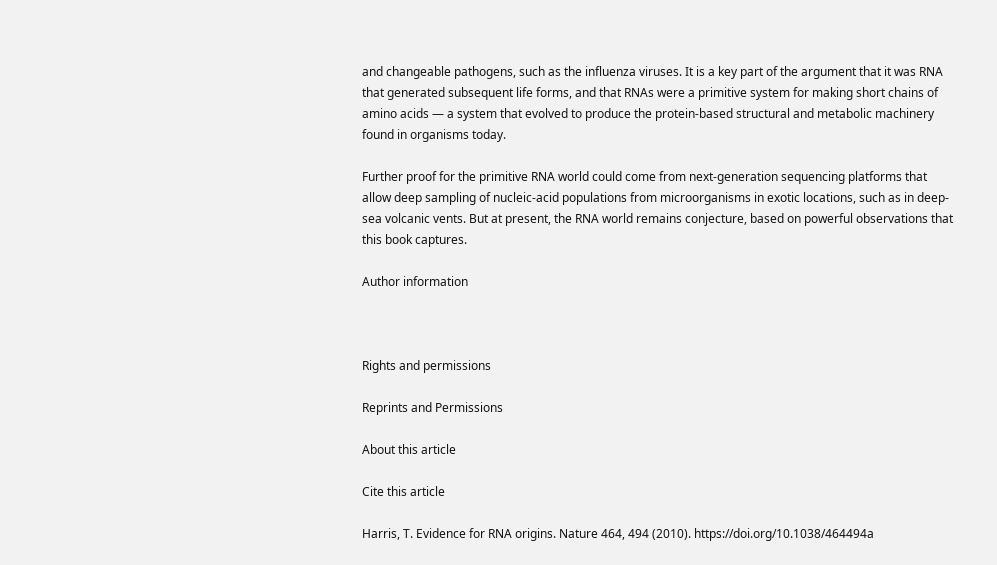and changeable pathogens, such as the influenza viruses. It is a key part of the argument that it was RNA that generated subsequent life forms, and that RNAs were a primitive system for making short chains of amino acids — a system that evolved to produce the protein-based structural and metabolic machinery found in organisms today.

Further proof for the primitive RNA world could come from next-generation sequencing platforms that allow deep sampling of nucleic-acid populations from microorganisms in exotic locations, such as in deep-sea volcanic vents. But at present, the RNA world remains conjecture, based on powerful observations that this book captures.

Author information



Rights and permissions

Reprints and Permissions

About this article

Cite this article

Harris, T. Evidence for RNA origins. Nature 464, 494 (2010). https://doi.org/10.1038/464494a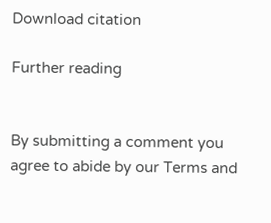Download citation

Further reading


By submitting a comment you agree to abide by our Terms and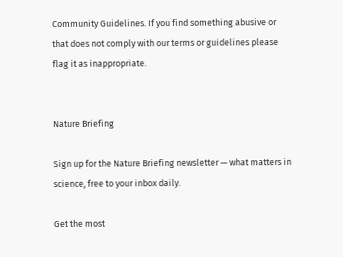Community Guidelines. If you find something abusive or that does not comply with our terms or guidelines please flag it as inappropriate.


Nature Briefing

Sign up for the Nature Briefing newsletter — what matters in science, free to your inbox daily.

Get the most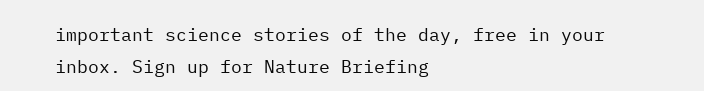important science stories of the day, free in your inbox. Sign up for Nature Briefing